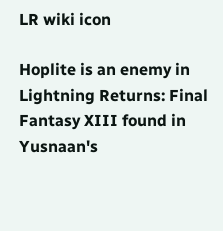LR wiki icon

Hoplite is an enemy in Lightning Returns: Final Fantasy XIII found in Yusnaan's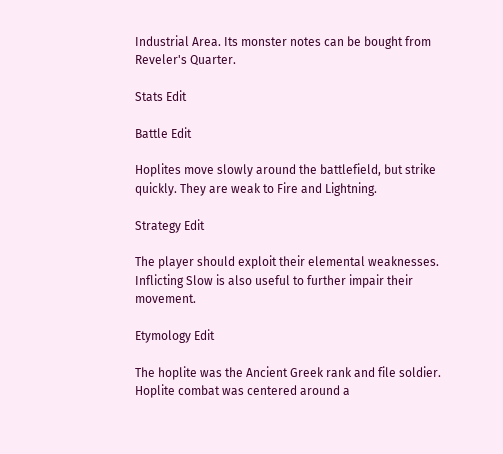Industrial Area. Its monster notes can be bought from Reveler's Quarter.

Stats Edit

Battle Edit

Hoplites move slowly around the battlefield, but strike quickly. They are weak to Fire and Lightning.

Strategy Edit

The player should exploit their elemental weaknesses. Inflicting Slow is also useful to further impair their movement.

Etymology Edit

The hoplite was the Ancient Greek rank and file soldier. Hoplite combat was centered around a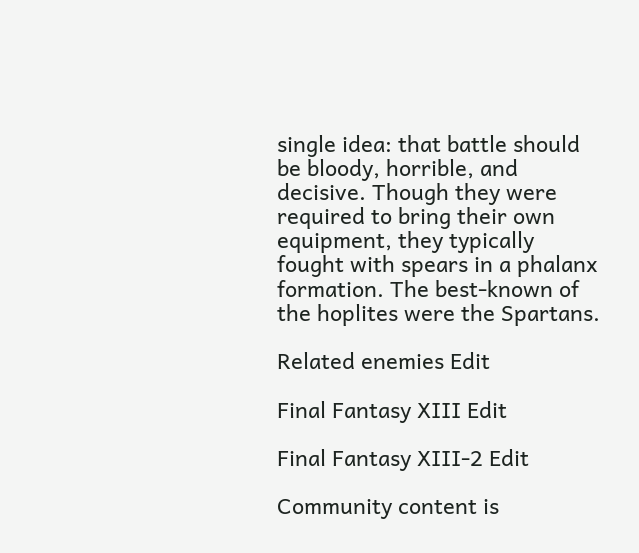single idea: that battle should be bloody, horrible, and decisive. Though they were required to bring their own equipment, they typically fought with spears in a phalanx formation. The best-known of the hoplites were the Spartans.

Related enemies Edit

Final Fantasy XIII Edit

Final Fantasy XIII-2 Edit

Community content is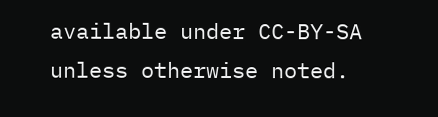available under CC-BY-SA unless otherwise noted.